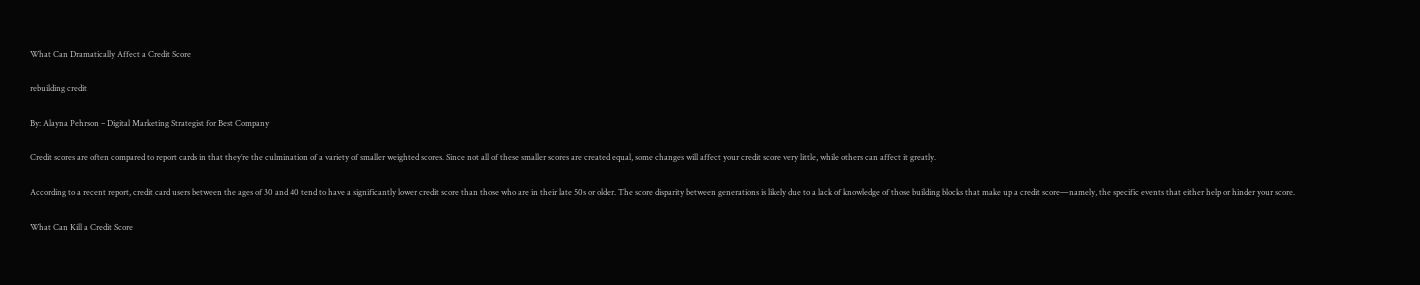What Can Dramatically Affect a Credit Score

rebuilding credit

By: Alayna Pehrson – Digital Marketing Strategist for Best Company

Credit scores are often compared to report cards in that they’re the culmination of a variety of smaller weighted scores. Since not all of these smaller scores are created equal, some changes will affect your credit score very little, while others can affect it greatly.

According to a recent report, credit card users between the ages of 30 and 40 tend to have a significantly lower credit score than those who are in their late 50s or older. The score disparity between generations is likely due to a lack of knowledge of those building blocks that make up a credit score—namely, the specific events that either help or hinder your score.

What Can Kill a Credit Score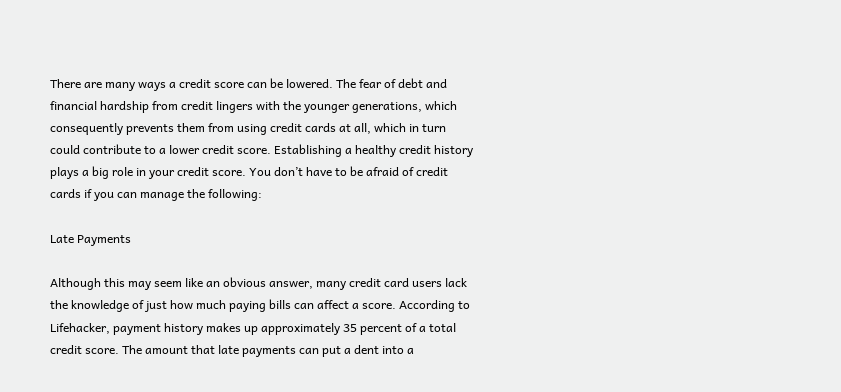There are many ways a credit score can be lowered. The fear of debt and financial hardship from credit lingers with the younger generations, which consequently prevents them from using credit cards at all, which in turn could contribute to a lower credit score. Establishing a healthy credit history plays a big role in your credit score. You don’t have to be afraid of credit cards if you can manage the following:

Late Payments

Although this may seem like an obvious answer, many credit card users lack the knowledge of just how much paying bills can affect a score. According to Lifehacker, payment history makes up approximately 35 percent of a total credit score. The amount that late payments can put a dent into a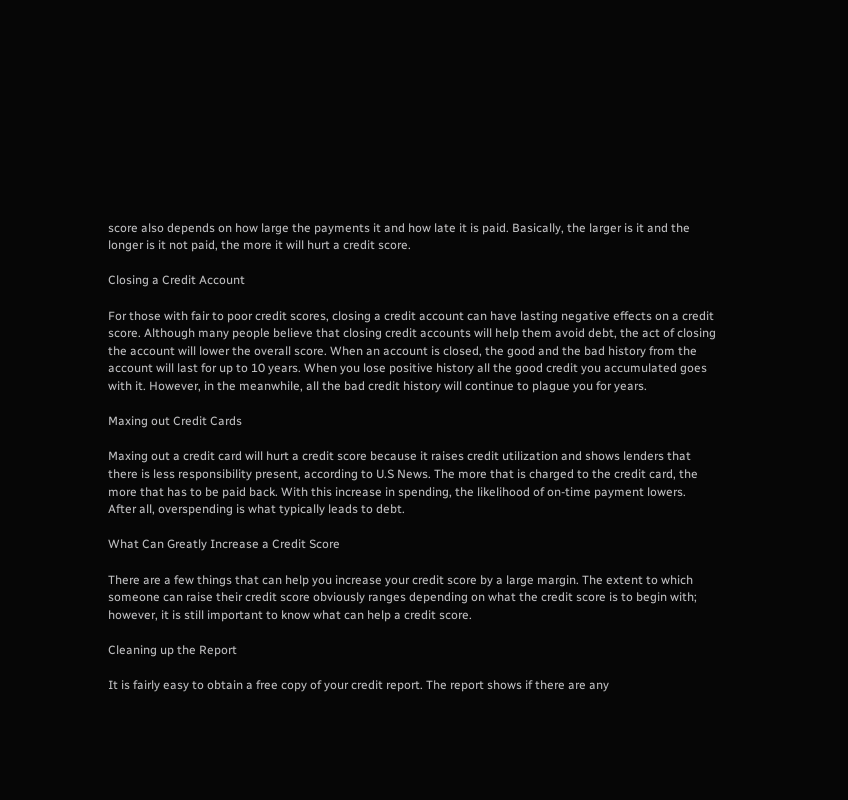score also depends on how large the payments it and how late it is paid. Basically, the larger is it and the longer is it not paid, the more it will hurt a credit score.

Closing a Credit Account

For those with fair to poor credit scores, closing a credit account can have lasting negative effects on a credit score. Although many people believe that closing credit accounts will help them avoid debt, the act of closing the account will lower the overall score. When an account is closed, the good and the bad history from the account will last for up to 10 years. When you lose positive history all the good credit you accumulated goes with it. However, in the meanwhile, all the bad credit history will continue to plague you for years.

Maxing out Credit Cards

Maxing out a credit card will hurt a credit score because it raises credit utilization and shows lenders that there is less responsibility present, according to U.S News. The more that is charged to the credit card, the more that has to be paid back. With this increase in spending, the likelihood of on-time payment lowers. After all, overspending is what typically leads to debt.

What Can Greatly Increase a Credit Score

There are a few things that can help you increase your credit score by a large margin. The extent to which someone can raise their credit score obviously ranges depending on what the credit score is to begin with; however, it is still important to know what can help a credit score.

Cleaning up the Report

It is fairly easy to obtain a free copy of your credit report. The report shows if there are any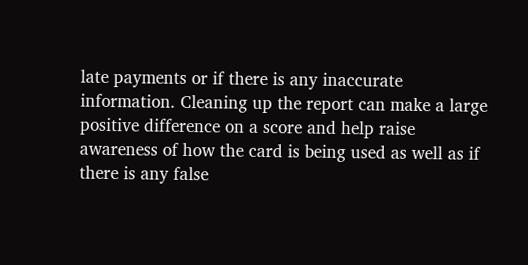late payments or if there is any inaccurate information. Cleaning up the report can make a large positive difference on a score and help raise awareness of how the card is being used as well as if there is any false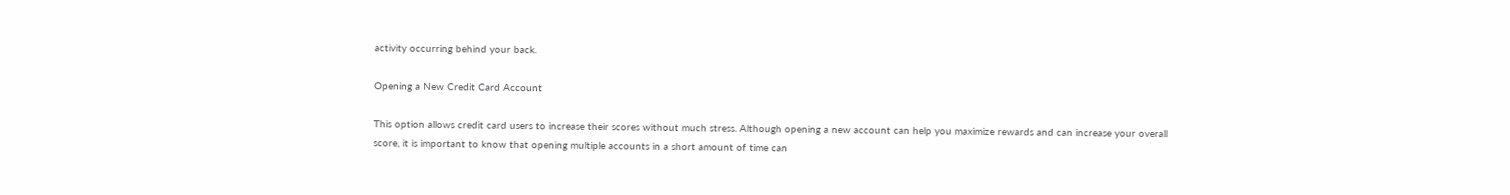activity occurring behind your back.

Opening a New Credit Card Account

This option allows credit card users to increase their scores without much stress. Although opening a new account can help you maximize rewards and can increase your overall score, it is important to know that opening multiple accounts in a short amount of time can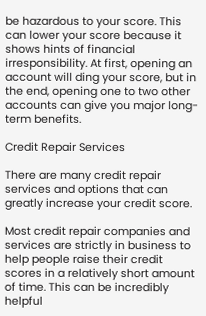be hazardous to your score. This can lower your score because it shows hints of financial irresponsibility. At first, opening an account will ding your score, but in the end, opening one to two other accounts can give you major long-term benefits.

Credit Repair Services

There are many credit repair services and options that can greatly increase your credit score.

Most credit repair companies and services are strictly in business to help people raise their credit scores in a relatively short amount of time. This can be incredibly helpful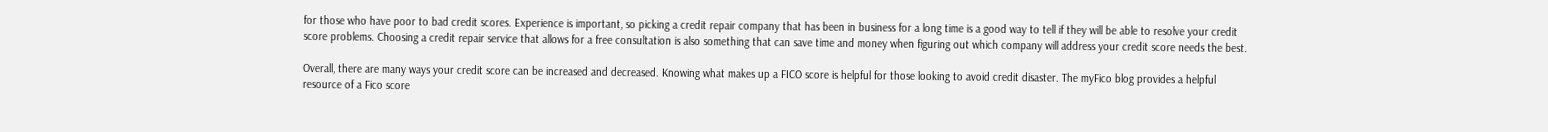for those who have poor to bad credit scores. Experience is important, so picking a credit repair company that has been in business for a long time is a good way to tell if they will be able to resolve your credit score problems. Choosing a credit repair service that allows for a free consultation is also something that can save time and money when figuring out which company will address your credit score needs the best.

Overall, there are many ways your credit score can be increased and decreased. Knowing what makes up a FICO score is helpful for those looking to avoid credit disaster. The myFico blog provides a helpful resource of a Fico score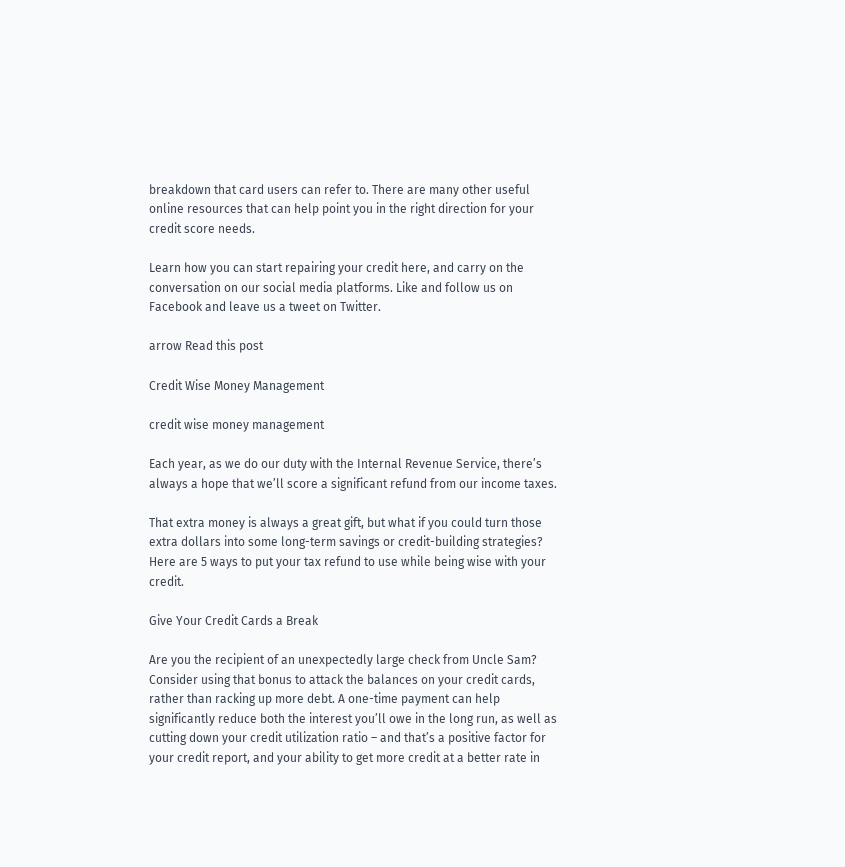breakdown that card users can refer to. There are many other useful online resources that can help point you in the right direction for your credit score needs.

Learn how you can start repairing your credit here, and carry on the conversation on our social media platforms. Like and follow us on Facebook and leave us a tweet on Twitter.

arrow Read this post

Credit Wise Money Management

credit wise money management

Each year, as we do our duty with the Internal Revenue Service, there’s always a hope that we’ll score a significant refund from our income taxes.

That extra money is always a great gift, but what if you could turn those extra dollars into some long-term savings or credit-building strategies? Here are 5 ways to put your tax refund to use while being wise with your credit.

Give Your Credit Cards a Break

Are you the recipient of an unexpectedly large check from Uncle Sam? Consider using that bonus to attack the balances on your credit cards, rather than racking up more debt. A one-time payment can help significantly reduce both the interest you’ll owe in the long run, as well as cutting down your credit utilization ratio – and that’s a positive factor for your credit report, and your ability to get more credit at a better rate in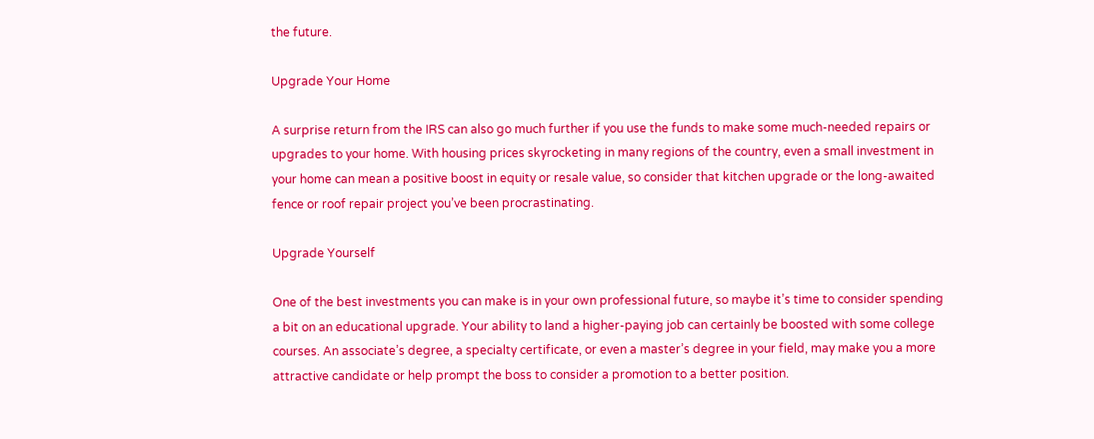the future.

Upgrade Your Home

A surprise return from the IRS can also go much further if you use the funds to make some much-needed repairs or upgrades to your home. With housing prices skyrocketing in many regions of the country, even a small investment in your home can mean a positive boost in equity or resale value, so consider that kitchen upgrade or the long-awaited fence or roof repair project you’ve been procrastinating.

Upgrade Yourself

One of the best investments you can make is in your own professional future, so maybe it’s time to consider spending a bit on an educational upgrade. Your ability to land a higher-paying job can certainly be boosted with some college courses. An associate’s degree, a specialty certificate, or even a master’s degree in your field, may make you a more attractive candidate or help prompt the boss to consider a promotion to a better position.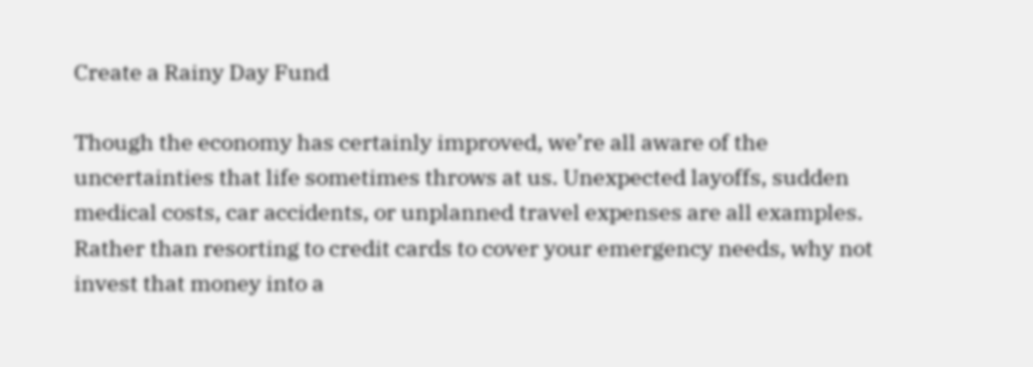Create a Rainy Day Fund

Though the economy has certainly improved, we’re all aware of the uncertainties that life sometimes throws at us. Unexpected layoffs, sudden medical costs, car accidents, or unplanned travel expenses are all examples. Rather than resorting to credit cards to cover your emergency needs, why not invest that money into a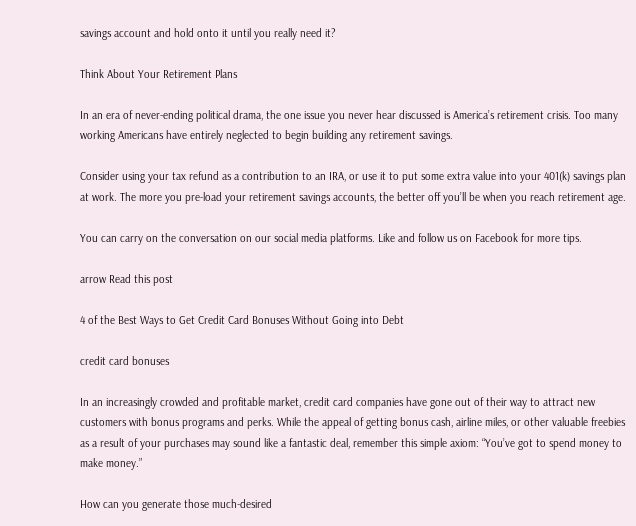savings account and hold onto it until you really need it?

Think About Your Retirement Plans

In an era of never-ending political drama, the one issue you never hear discussed is America’s retirement crisis. Too many working Americans have entirely neglected to begin building any retirement savings.

Consider using your tax refund as a contribution to an IRA, or use it to put some extra value into your 401(k) savings plan at work. The more you pre-load your retirement savings accounts, the better off you’ll be when you reach retirement age.

You can carry on the conversation on our social media platforms. Like and follow us on Facebook for more tips.

arrow Read this post

4 of the Best Ways to Get Credit Card Bonuses Without Going into Debt

credit card bonuses

In an increasingly crowded and profitable market, credit card companies have gone out of their way to attract new customers with bonus programs and perks. While the appeal of getting bonus cash, airline miles, or other valuable freebies as a result of your purchases may sound like a fantastic deal, remember this simple axiom: “You’ve got to spend money to make money.”

How can you generate those much-desired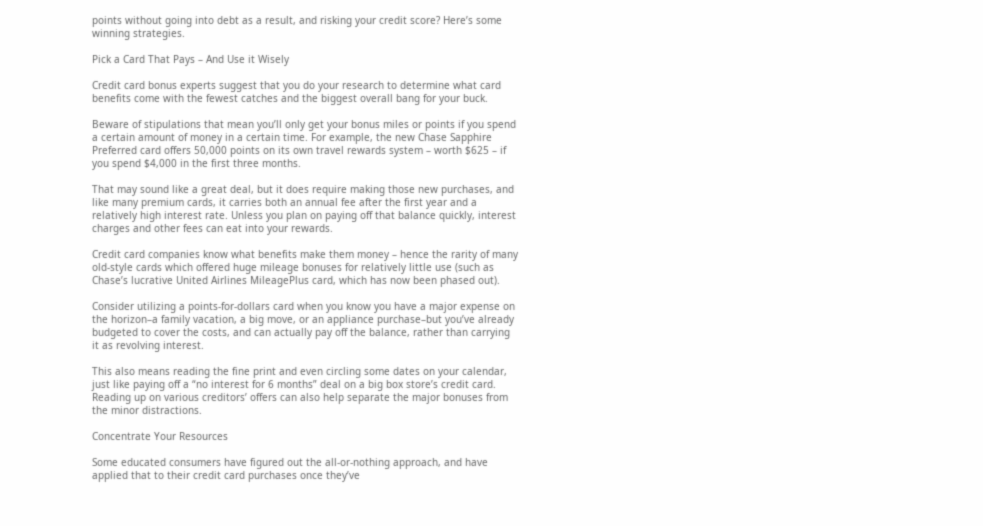points without going into debt as a result, and risking your credit score? Here’s some winning strategies.

Pick a Card That Pays – And Use it Wisely

Credit card bonus experts suggest that you do your research to determine what card benefits come with the fewest catches and the biggest overall bang for your buck.

Beware of stipulations that mean you’ll only get your bonus miles or points if you spend a certain amount of money in a certain time. For example, the new Chase Sapphire Preferred card offers 50,000 points on its own travel rewards system – worth $625 – if you spend $4,000 in the first three months.

That may sound like a great deal, but it does require making those new purchases, and like many premium cards, it carries both an annual fee after the first year and a relatively high interest rate. Unless you plan on paying off that balance quickly, interest charges and other fees can eat into your rewards.

Credit card companies know what benefits make them money – hence the rarity of many old-style cards which offered huge mileage bonuses for relatively little use (such as Chase’s lucrative United Airlines MileagePlus card, which has now been phased out).

Consider utilizing a points-for-dollars card when you know you have a major expense on the horizon–a family vacation, a big move, or an appliance purchase–but you’ve already budgeted to cover the costs, and can actually pay off the balance, rather than carrying it as revolving interest.

This also means reading the fine print and even circling some dates on your calendar, just like paying off a “no interest for 6 months” deal on a big box store’s credit card. Reading up on various creditors’ offers can also help separate the major bonuses from the minor distractions.

Concentrate Your Resources

Some educated consumers have figured out the all-or-nothing approach, and have applied that to their credit card purchases once they’ve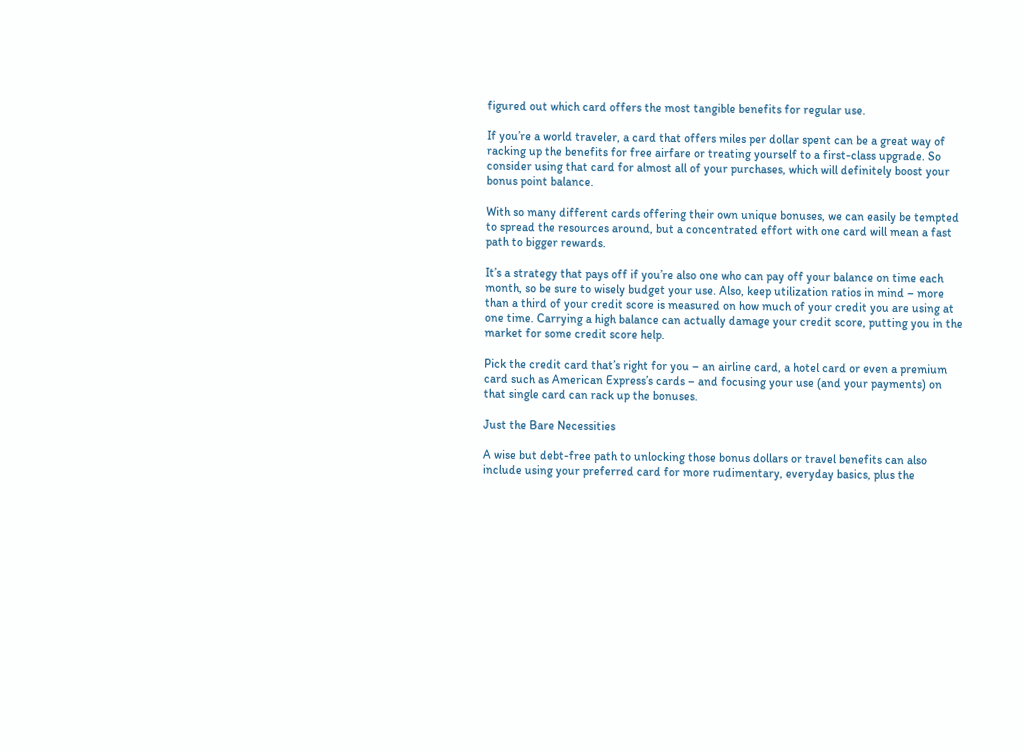figured out which card offers the most tangible benefits for regular use.

If you’re a world traveler, a card that offers miles per dollar spent can be a great way of racking up the benefits for free airfare or treating yourself to a first-class upgrade. So consider using that card for almost all of your purchases, which will definitely boost your bonus point balance.

With so many different cards offering their own unique bonuses, we can easily be tempted to spread the resources around, but a concentrated effort with one card will mean a fast path to bigger rewards.

It’s a strategy that pays off if you’re also one who can pay off your balance on time each month, so be sure to wisely budget your use. Also, keep utilization ratios in mind – more than a third of your credit score is measured on how much of your credit you are using at one time. Carrying a high balance can actually damage your credit score, putting you in the market for some credit score help.

Pick the credit card that’s right for you – an airline card, a hotel card or even a premium card such as American Express’s cards – and focusing your use (and your payments) on that single card can rack up the bonuses.

Just the Bare Necessities

A wise but debt-free path to unlocking those bonus dollars or travel benefits can also include using your preferred card for more rudimentary, everyday basics, plus the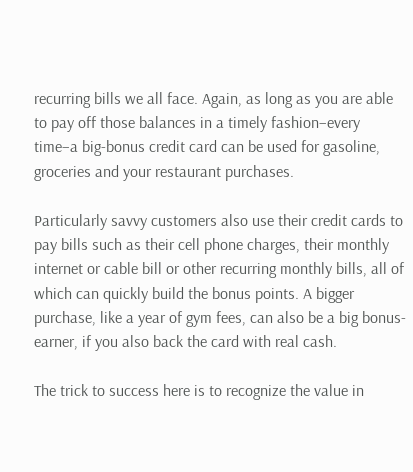recurring bills we all face. Again, as long as you are able to pay off those balances in a timely fashion–every time–a big-bonus credit card can be used for gasoline, groceries and your restaurant purchases.

Particularly savvy customers also use their credit cards to pay bills such as their cell phone charges, their monthly internet or cable bill or other recurring monthly bills, all of which can quickly build the bonus points. A bigger purchase, like a year of gym fees, can also be a big bonus-earner, if you also back the card with real cash.

The trick to success here is to recognize the value in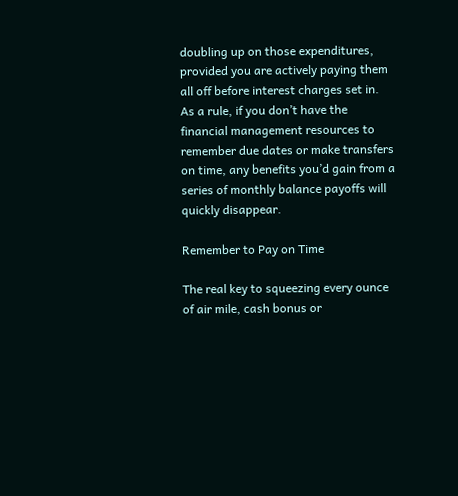doubling up on those expenditures, provided you are actively paying them all off before interest charges set in. As a rule, if you don’t have the financial management resources to remember due dates or make transfers on time, any benefits you’d gain from a series of monthly balance payoffs will quickly disappear.

Remember to Pay on Time

The real key to squeezing every ounce of air mile, cash bonus or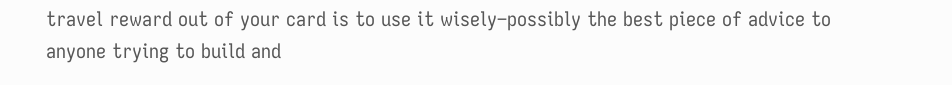travel reward out of your card is to use it wisely–possibly the best piece of advice to anyone trying to build and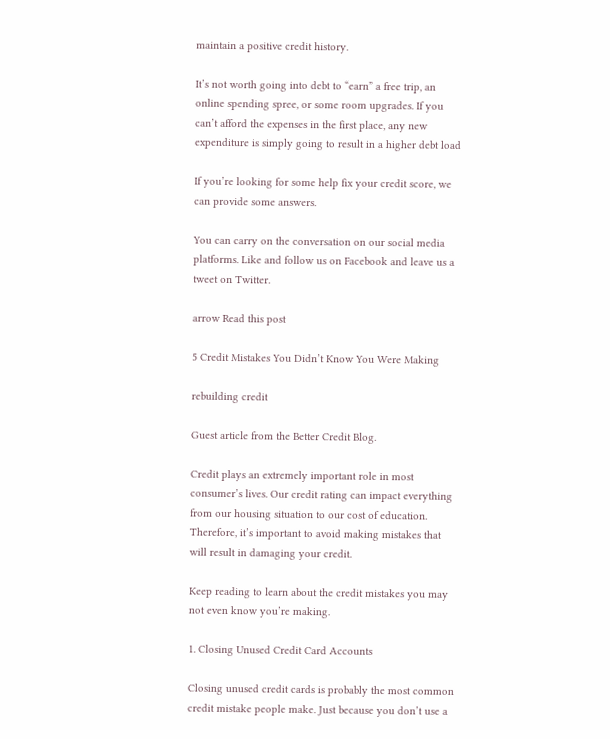maintain a positive credit history.

It’s not worth going into debt to “earn” a free trip, an online spending spree, or some room upgrades. If you can’t afford the expenses in the first place, any new expenditure is simply going to result in a higher debt load

If you’re looking for some help fix your credit score, we can provide some answers.

You can carry on the conversation on our social media platforms. Like and follow us on Facebook and leave us a tweet on Twitter.

arrow Read this post

5 Credit Mistakes You Didn’t Know You Were Making

rebuilding credit

Guest article from the Better Credit Blog.

Credit plays an extremely important role in most consumer’s lives. Our credit rating can impact everything from our housing situation to our cost of education. Therefore, it’s important to avoid making mistakes that will result in damaging your credit.

Keep reading to learn about the credit mistakes you may not even know you’re making.

1. Closing Unused Credit Card Accounts

Closing unused credit cards is probably the most common credit mistake people make. Just because you don’t use a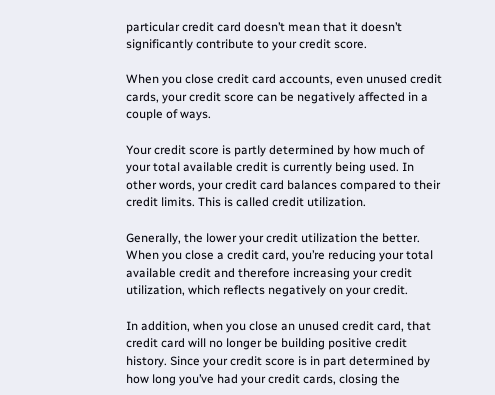particular credit card doesn’t mean that it doesn’t significantly contribute to your credit score.

When you close credit card accounts, even unused credit cards, your credit score can be negatively affected in a couple of ways.

Your credit score is partly determined by how much of your total available credit is currently being used. In other words, your credit card balances compared to their credit limits. This is called credit utilization.

Generally, the lower your credit utilization the better. When you close a credit card, you’re reducing your total available credit and therefore increasing your credit utilization, which reflects negatively on your credit.

In addition, when you close an unused credit card, that credit card will no longer be building positive credit history. Since your credit score is in part determined by how long you’ve had your credit cards, closing the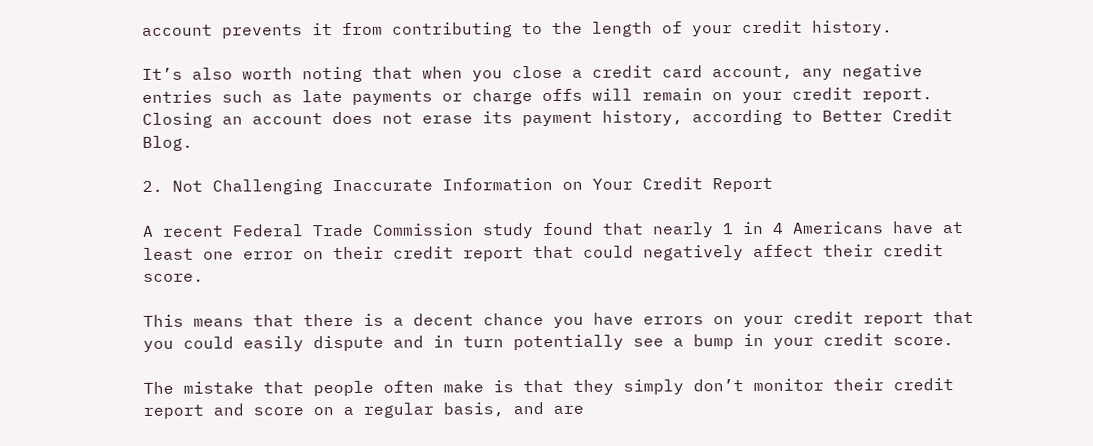account prevents it from contributing to the length of your credit history.

It’s also worth noting that when you close a credit card account, any negative entries such as late payments or charge offs will remain on your credit report. Closing an account does not erase its payment history, according to Better Credit Blog.

2. Not Challenging Inaccurate Information on Your Credit Report

A recent Federal Trade Commission study found that nearly 1 in 4 Americans have at least one error on their credit report that could negatively affect their credit score.

This means that there is a decent chance you have errors on your credit report that you could easily dispute and in turn potentially see a bump in your credit score.

The mistake that people often make is that they simply don’t monitor their credit report and score on a regular basis, and are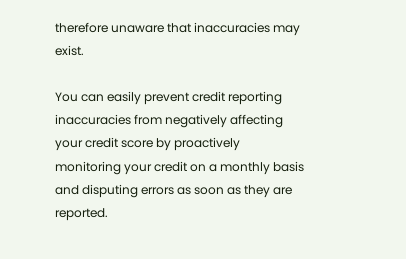therefore unaware that inaccuracies may exist.

You can easily prevent credit reporting inaccuracies from negatively affecting your credit score by proactively monitoring your credit on a monthly basis and disputing errors as soon as they are reported.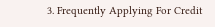3. Frequently Applying For Credit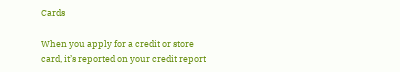Cards

When you apply for a credit or store card, it’s reported on your credit report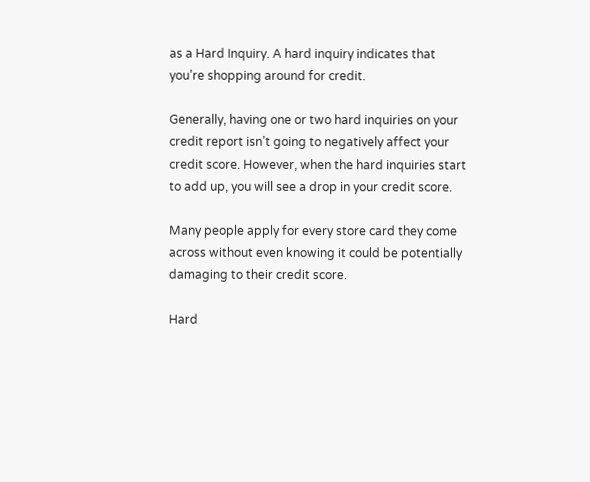as a Hard Inquiry. A hard inquiry indicates that you’re shopping around for credit.

Generally, having one or two hard inquiries on your credit report isn’t going to negatively affect your credit score. However, when the hard inquiries start to add up, you will see a drop in your credit score.

Many people apply for every store card they come across without even knowing it could be potentially damaging to their credit score.

Hard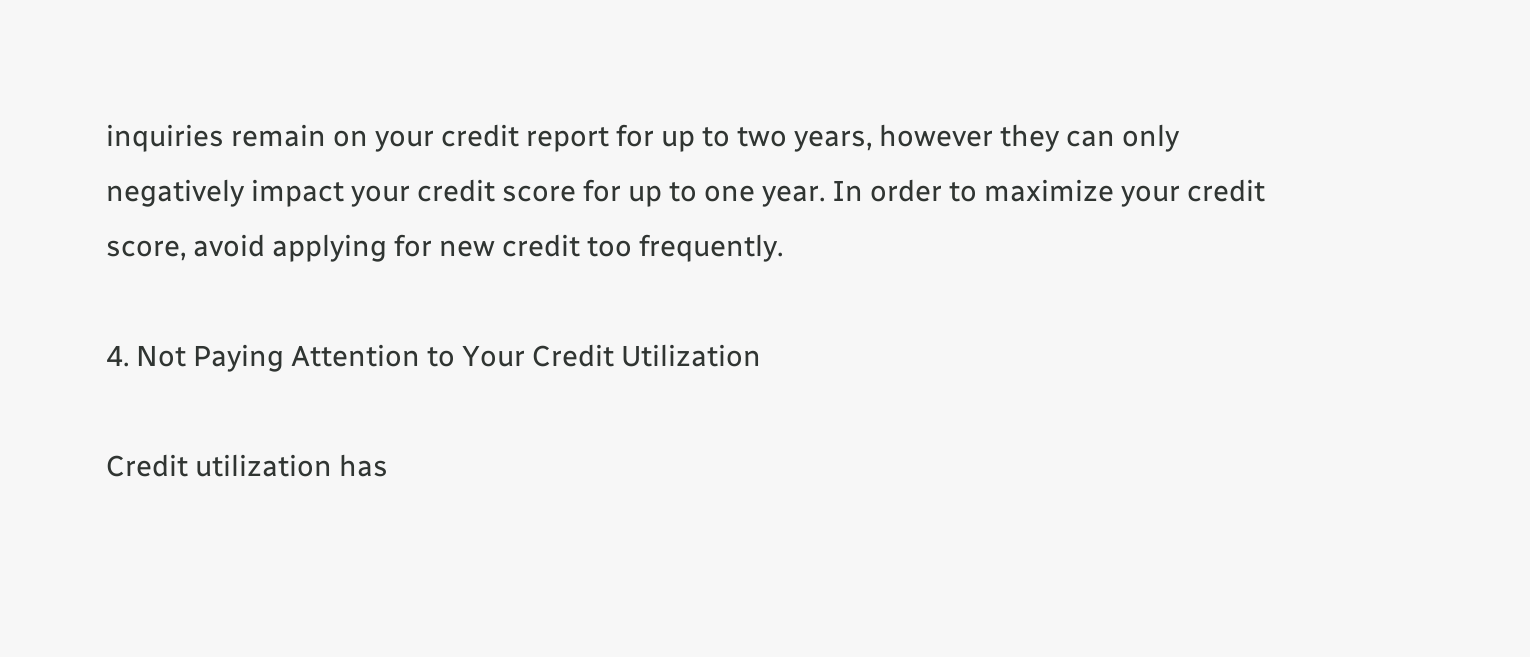inquiries remain on your credit report for up to two years, however they can only negatively impact your credit score for up to one year. In order to maximize your credit score, avoid applying for new credit too frequently.

4. Not Paying Attention to Your Credit Utilization

Credit utilization has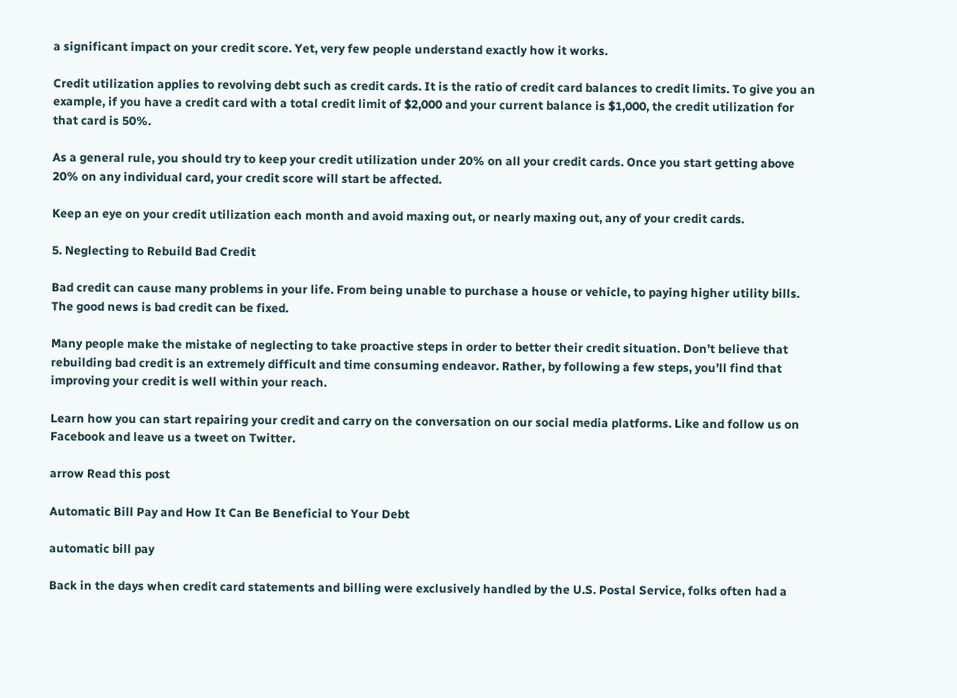a significant impact on your credit score. Yet, very few people understand exactly how it works.

Credit utilization applies to revolving debt such as credit cards. It is the ratio of credit card balances to credit limits. To give you an example, if you have a credit card with a total credit limit of $2,000 and your current balance is $1,000, the credit utilization for that card is 50%.

As a general rule, you should try to keep your credit utilization under 20% on all your credit cards. Once you start getting above 20% on any individual card, your credit score will start be affected.

Keep an eye on your credit utilization each month and avoid maxing out, or nearly maxing out, any of your credit cards.

5. Neglecting to Rebuild Bad Credit

Bad credit can cause many problems in your life. From being unable to purchase a house or vehicle, to paying higher utility bills. The good news is bad credit can be fixed.

Many people make the mistake of neglecting to take proactive steps in order to better their credit situation. Don’t believe that rebuilding bad credit is an extremely difficult and time consuming endeavor. Rather, by following a few steps, you’ll find that improving your credit is well within your reach.

Learn how you can start repairing your credit and carry on the conversation on our social media platforms. Like and follow us on Facebook and leave us a tweet on Twitter.

arrow Read this post

Automatic Bill Pay and How It Can Be Beneficial to Your Debt

automatic bill pay

Back in the days when credit card statements and billing were exclusively handled by the U.S. Postal Service, folks often had a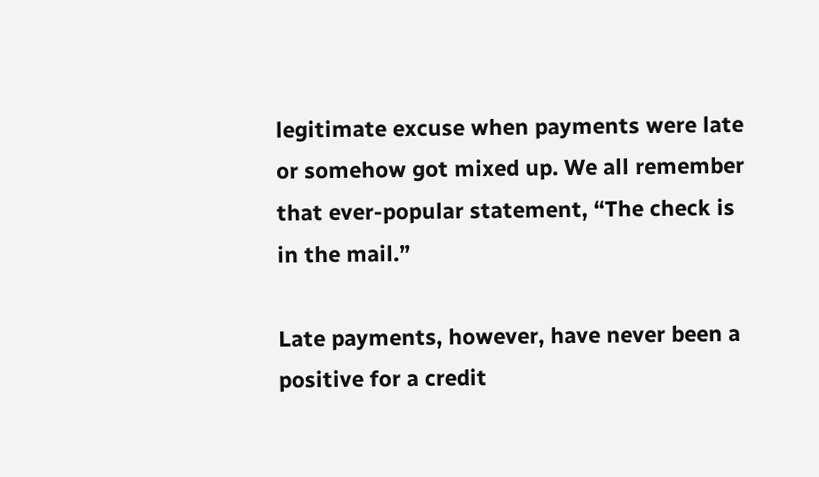legitimate excuse when payments were late or somehow got mixed up. We all remember that ever-popular statement, “The check is in the mail.”

Late payments, however, have never been a positive for a credit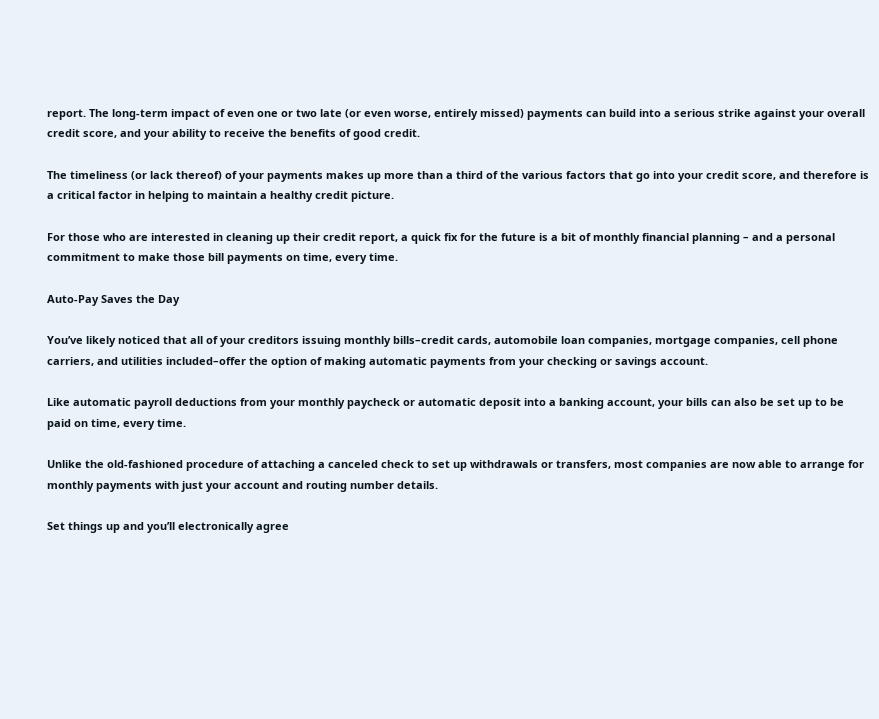report. The long-term impact of even one or two late (or even worse, entirely missed) payments can build into a serious strike against your overall credit score, and your ability to receive the benefits of good credit.

The timeliness (or lack thereof) of your payments makes up more than a third of the various factors that go into your credit score, and therefore is a critical factor in helping to maintain a healthy credit picture.

For those who are interested in cleaning up their credit report, a quick fix for the future is a bit of monthly financial planning – and a personal commitment to make those bill payments on time, every time.

Auto-Pay Saves the Day

You’ve likely noticed that all of your creditors issuing monthly bills–credit cards, automobile loan companies, mortgage companies, cell phone carriers, and utilities included–offer the option of making automatic payments from your checking or savings account.

Like automatic payroll deductions from your monthly paycheck or automatic deposit into a banking account, your bills can also be set up to be paid on time, every time.

Unlike the old-fashioned procedure of attaching a canceled check to set up withdrawals or transfers, most companies are now able to arrange for monthly payments with just your account and routing number details.

Set things up and you’ll electronically agree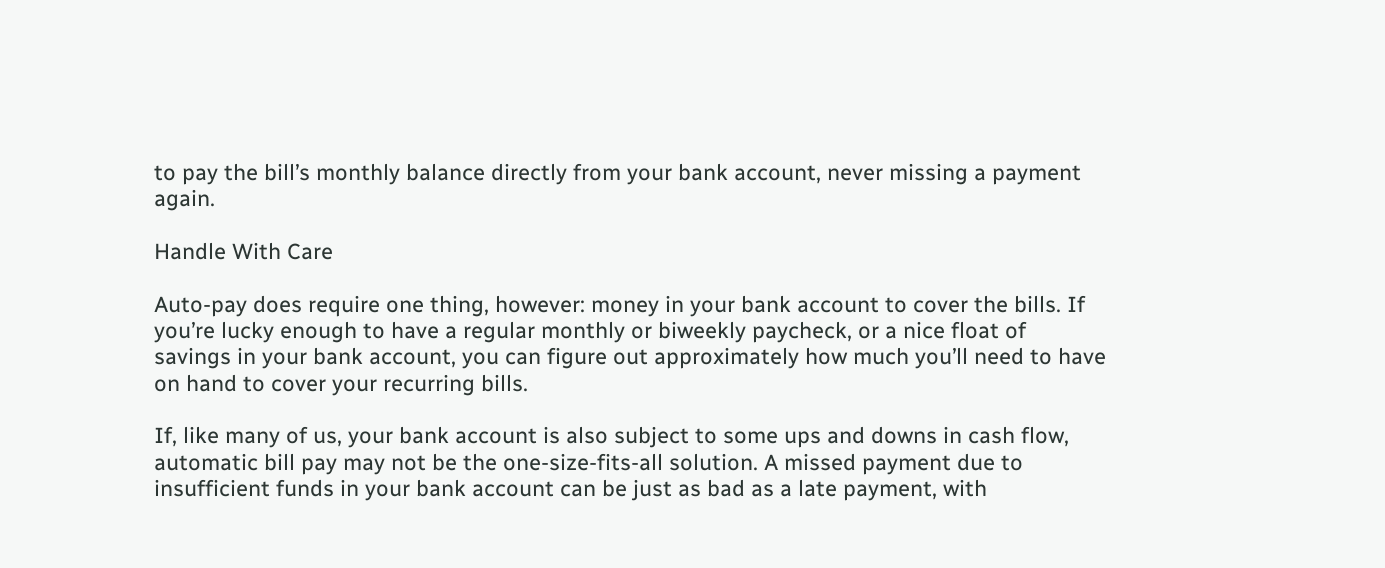to pay the bill’s monthly balance directly from your bank account, never missing a payment again.

Handle With Care

Auto-pay does require one thing, however: money in your bank account to cover the bills. If you’re lucky enough to have a regular monthly or biweekly paycheck, or a nice float of savings in your bank account, you can figure out approximately how much you’ll need to have on hand to cover your recurring bills.

If, like many of us, your bank account is also subject to some ups and downs in cash flow, automatic bill pay may not be the one-size-fits-all solution. A missed payment due to insufficient funds in your bank account can be just as bad as a late payment, with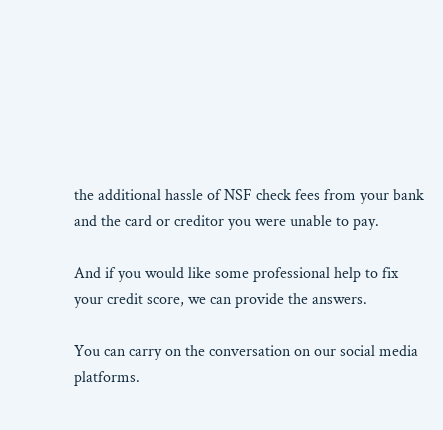the additional hassle of NSF check fees from your bank and the card or creditor you were unable to pay.

And if you would like some professional help to fix your credit score, we can provide the answers.

You can carry on the conversation on our social media platforms.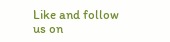Like and follow us on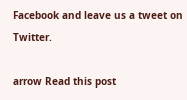Facebook and leave us a tweet on Twitter.

arrow Read this post